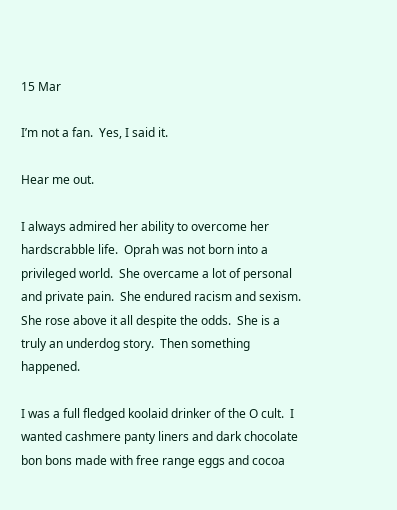15 Mar

I’m not a fan.  Yes, I said it.

Hear me out.

I always admired her ability to overcome her hardscrabble life.  Oprah was not born into a privileged world.  She overcame a lot of personal and private pain.  She endured racism and sexism.  She rose above it all despite the odds.  She is a truly an underdog story.  Then something happened.

I was a full fledged koolaid drinker of the O cult.  I wanted cashmere panty liners and dark chocolate bon bons made with free range eggs and cocoa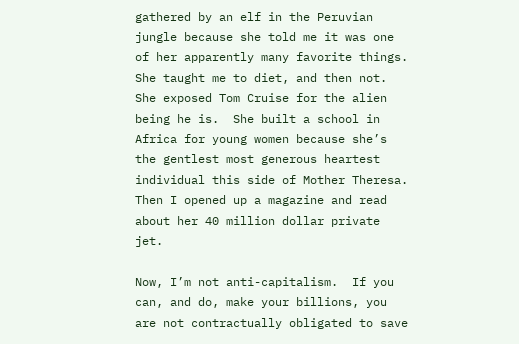gathered by an elf in the Peruvian jungle because she told me it was one of her apparently many favorite things.  She taught me to diet, and then not.  She exposed Tom Cruise for the alien being he is.  She built a school in Africa for young women because she’s the gentlest most generous heartest individual this side of Mother Theresa.  Then I opened up a magazine and read about her 40 million dollar private jet.

Now, I’m not anti-capitalism.  If you can, and do, make your billions, you are not contractually obligated to save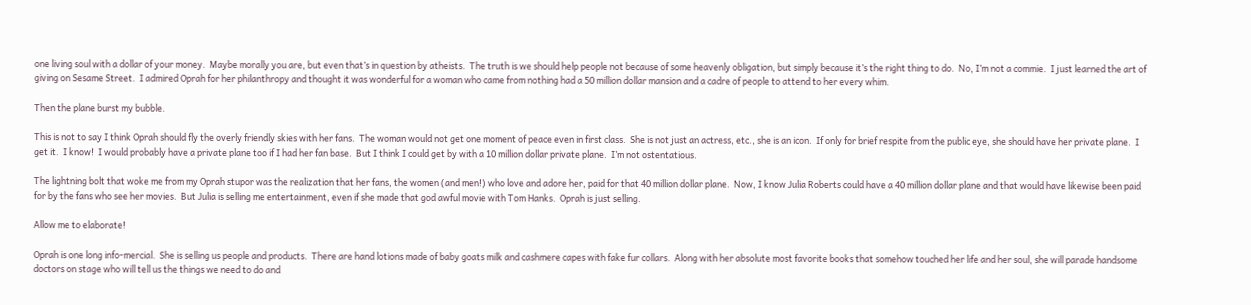one living soul with a dollar of your money.  Maybe morally you are, but even that’s in question by atheists.  The truth is we should help people not because of some heavenly obligation, but simply because it’s the right thing to do.  No, I’m not a commie.  I just learned the art of giving on Sesame Street.  I admired Oprah for her philanthropy and thought it was wonderful for a woman who came from nothing had a 50 million dollar mansion and a cadre of people to attend to her every whim.

Then the plane burst my bubble.

This is not to say I think Oprah should fly the overly friendly skies with her fans.  The woman would not get one moment of peace even in first class.  She is not just an actress, etc., she is an icon.  If only for brief respite from the public eye, she should have her private plane.  I get it.  I know!  I would probably have a private plane too if I had her fan base.  But I think I could get by with a 10 million dollar private plane.  I’m not ostentatious.

The lightning bolt that woke me from my Oprah stupor was the realization that her fans, the women (and men!) who love and adore her, paid for that 40 million dollar plane.  Now, I know Julia Roberts could have a 40 million dollar plane and that would have likewise been paid for by the fans who see her movies.  But Julia is selling me entertainment, even if she made that god awful movie with Tom Hanks.  Oprah is just selling.

Allow me to elaborate!

Oprah is one long info-mercial.  She is selling us people and products.  There are hand lotions made of baby goats milk and cashmere capes with fake fur collars.  Along with her absolute most favorite books that somehow touched her life and her soul, she will parade handsome doctors on stage who will tell us the things we need to do and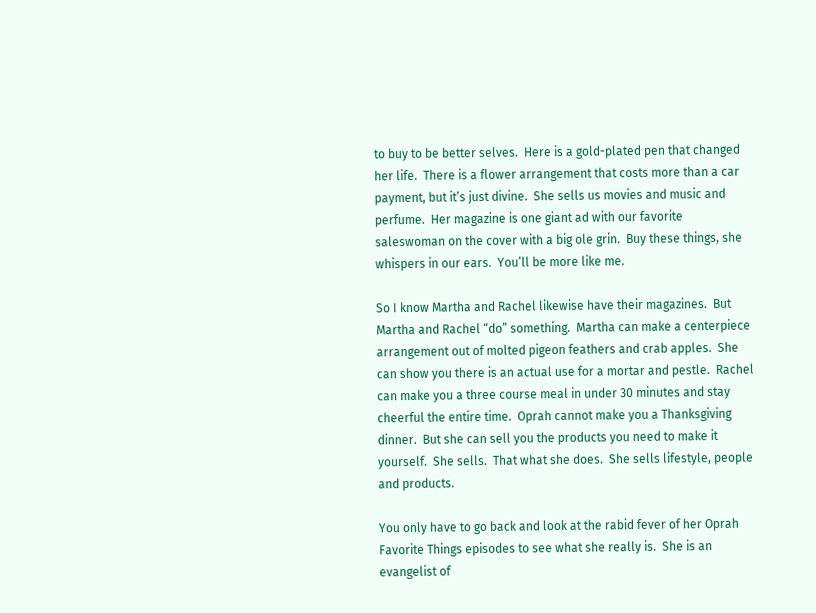to buy to be better selves.  Here is a gold-plated pen that changed her life.  There is a flower arrangement that costs more than a car payment, but it’s just divine.  She sells us movies and music and perfume.  Her magazine is one giant ad with our favorite saleswoman on the cover with a big ole grin.  Buy these things, she whispers in our ears.  You’ll be more like me.

So I know Martha and Rachel likewise have their magazines.  But Martha and Rachel “do” something.  Martha can make a centerpiece arrangement out of molted pigeon feathers and crab apples.  She can show you there is an actual use for a mortar and pestle.  Rachel can make you a three course meal in under 30 minutes and stay cheerful the entire time.  Oprah cannot make you a Thanksgiving dinner.  But she can sell you the products you need to make it yourself.  She sells.  That what she does.  She sells lifestyle, people and products.

You only have to go back and look at the rabid fever of her Oprah Favorite Things episodes to see what she really is.  She is an evangelist of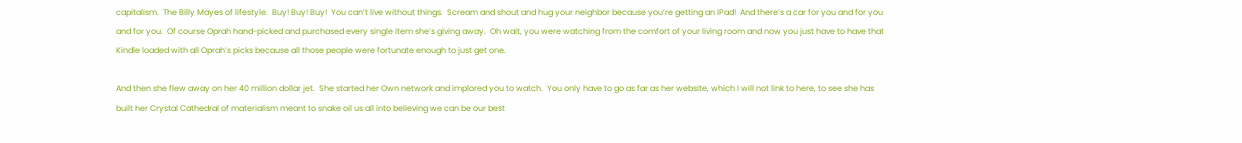capitalism.  The Billy Mayes of lifestyle.  Buy! Buy! Buy!  You can’t live without things.  Scream and shout and hug your neighbor because you’re getting an IPad!  And there’s a car for you and for you and for you.  Of course Oprah hand-picked and purchased every single item she’s giving away.  Oh wait, you were watching from the comfort of your living room and now you just have to have that Kindle loaded with all Oprah’s picks because all those people were fortunate enough to just get one.

And then she flew away on her 40 million dollar jet.  She started her Own network and implored you to watch.  You only have to go as far as her website, which I will not link to here, to see she has built her Crystal Cathedral of materialism meant to snake oil us all into believing we can be our best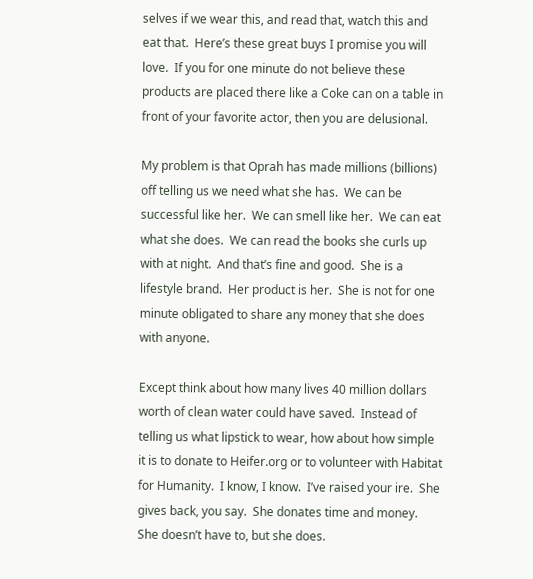selves if we wear this, and read that, watch this and eat that.  Here’s these great buys I promise you will love.  If you for one minute do not believe these products are placed there like a Coke can on a table in front of your favorite actor, then you are delusional.

My problem is that Oprah has made millions (billions) off telling us we need what she has.  We can be successful like her.  We can smell like her.  We can eat what she does.  We can read the books she curls up with at night.  And that’s fine and good.  She is a lifestyle brand.  Her product is her.  She is not for one minute obligated to share any money that she does with anyone.

Except think about how many lives 40 million dollars worth of clean water could have saved.  Instead of telling us what lipstick to wear, how about how simple it is to donate to Heifer.org or to volunteer with Habitat for Humanity.  I know, I know.  I’ve raised your ire.  She gives back, you say.  She donates time and money.  She doesn’t have to, but she does.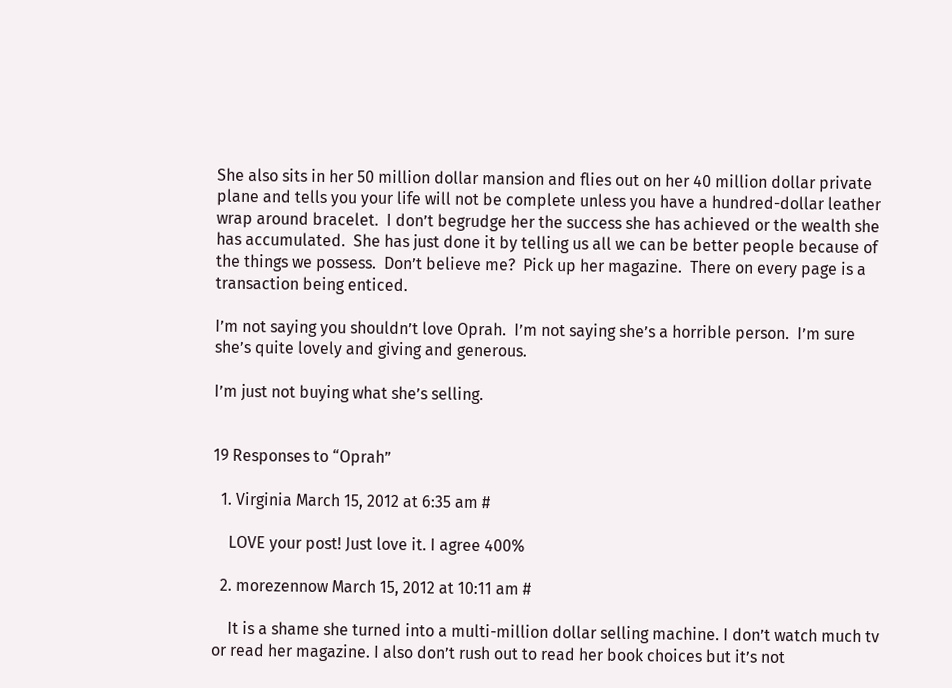She also sits in her 50 million dollar mansion and flies out on her 40 million dollar private plane and tells you your life will not be complete unless you have a hundred-dollar leather wrap around bracelet.  I don’t begrudge her the success she has achieved or the wealth she has accumulated.  She has just done it by telling us all we can be better people because of the things we possess.  Don’t believe me?  Pick up her magazine.  There on every page is a transaction being enticed.

I’m not saying you shouldn’t love Oprah.  I’m not saying she’s a horrible person.  I’m sure she’s quite lovely and giving and generous.

I’m just not buying what she’s selling.


19 Responses to “Oprah”

  1. Virginia March 15, 2012 at 6:35 am #

    LOVE your post! Just love it. I agree 400%

  2. morezennow March 15, 2012 at 10:11 am #

    It is a shame she turned into a multi-million dollar selling machine. I don’t watch much tv or read her magazine. I also don’t rush out to read her book choices but it’s not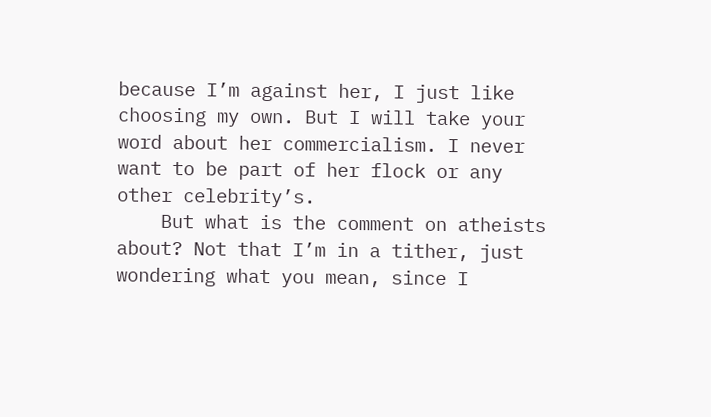because I’m against her, I just like choosing my own. But I will take your word about her commercialism. I never want to be part of her flock or any other celebrity’s.
    But what is the comment on atheists about? Not that I’m in a tither, just wondering what you mean, since I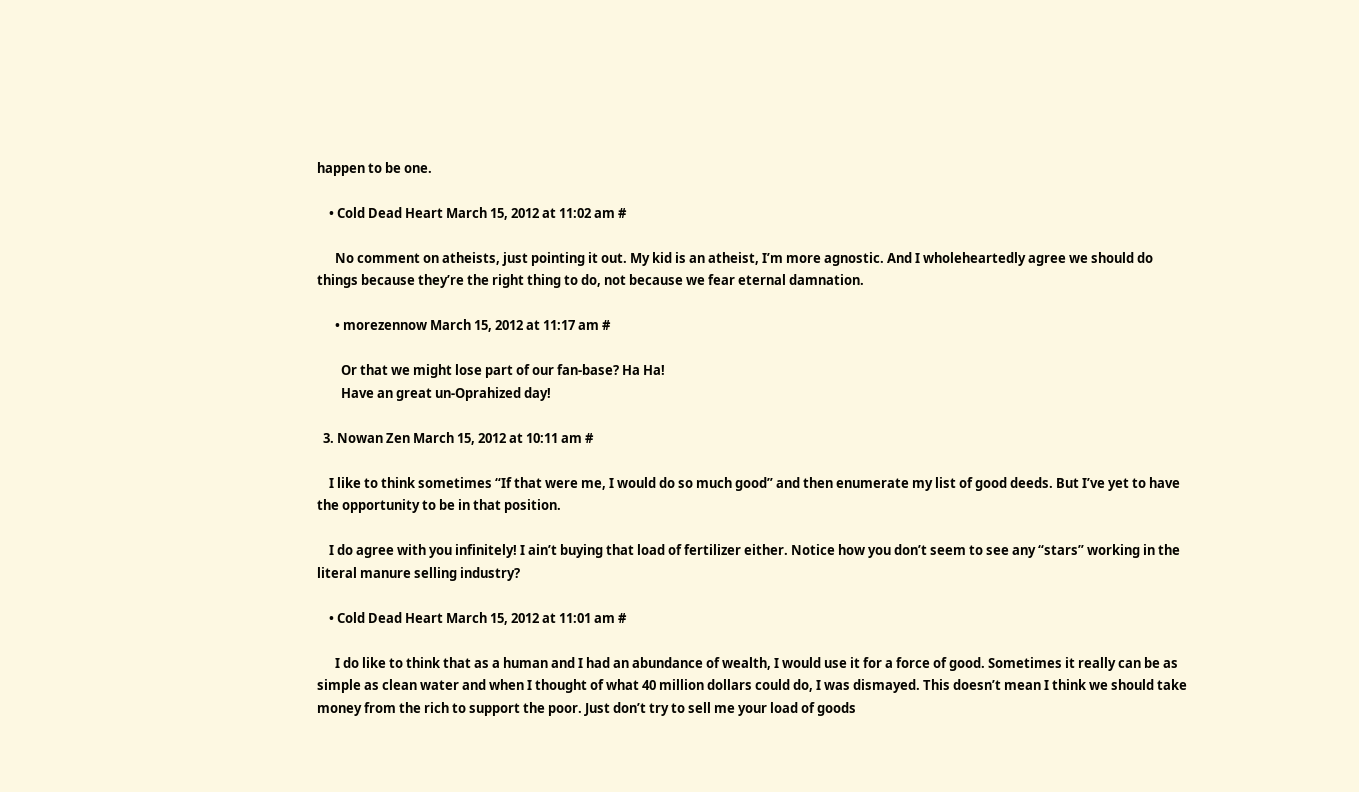happen to be one.

    • Cold Dead Heart March 15, 2012 at 11:02 am #

      No comment on atheists, just pointing it out. My kid is an atheist, I’m more agnostic. And I wholeheartedly agree we should do things because they’re the right thing to do, not because we fear eternal damnation.

      • morezennow March 15, 2012 at 11:17 am #

        Or that we might lose part of our fan-base? Ha Ha!
        Have an great un-Oprahized day!

  3. Nowan Zen March 15, 2012 at 10:11 am #

    I like to think sometimes “If that were me, I would do so much good” and then enumerate my list of good deeds. But I’ve yet to have the opportunity to be in that position.

    I do agree with you infinitely! I ain’t buying that load of fertilizer either. Notice how you don’t seem to see any “stars” working in the literal manure selling industry?

    • Cold Dead Heart March 15, 2012 at 11:01 am #

      I do like to think that as a human and I had an abundance of wealth, I would use it for a force of good. Sometimes it really can be as simple as clean water and when I thought of what 40 million dollars could do, I was dismayed. This doesn’t mean I think we should take money from the rich to support the poor. Just don’t try to sell me your load of goods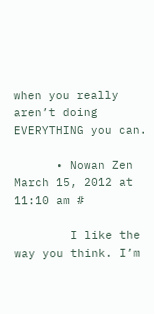when you really aren’t doing EVERYTHING you can.

      • Nowan Zen March 15, 2012 at 11:10 am #

        I like the way you think. I’m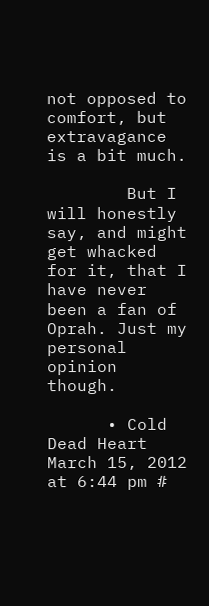not opposed to comfort, but extravagance is a bit much.

        But I will honestly say, and might get whacked for it, that I have never been a fan of Oprah. Just my personal opinion though.

      • Cold Dead Heart March 15, 2012 at 6:44 pm #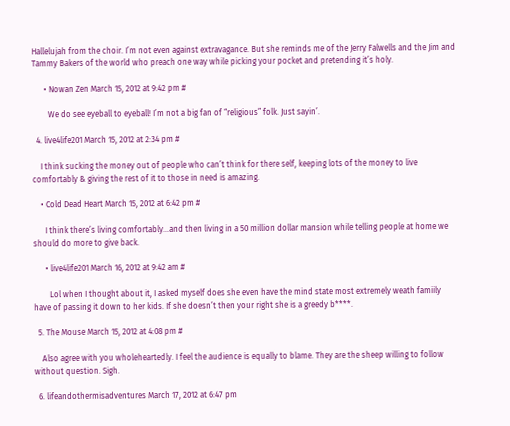Hallelujah from the choir. I’m not even against extravagance. But she reminds me of the Jerry Falwells and the Jim and Tammy Bakers of the world who preach one way while picking your pocket and pretending it’s holy.

      • Nowan Zen March 15, 2012 at 9:42 pm #

        We do see eyeball to eyeball! I’m not a big fan of “religious” folk. Just sayin’.

  4. live4life201 March 15, 2012 at 2:34 pm #

    I think sucking the money out of people who can’t think for there self, keeping lots of the money to live comfortably & giving the rest of it to those in need is amazing.

    • Cold Dead Heart March 15, 2012 at 6:42 pm #

      I think there’s living comfortably…and then living in a 50 million dollar mansion while telling people at home we should do more to give back.

      • live4life201 March 16, 2012 at 9:42 am #

        Lol when I thought about it, I asked myself does she even have the mind state most extremely weath famiily have of passing it down to her kids. If she doesn’t then your right she is a greedy b****.

  5. The Mouse March 15, 2012 at 4:08 pm #

    Also agree with you wholeheartedly. I feel the audience is equally to blame. They are the sheep willing to follow without question. Sigh.

  6. lifeandothermisadventures March 17, 2012 at 6:47 pm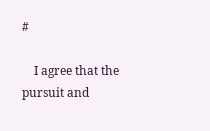#

    I agree that the pursuit and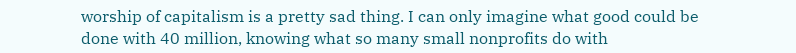worship of capitalism is a pretty sad thing. I can only imagine what good could be done with 40 million, knowing what so many small nonprofits do with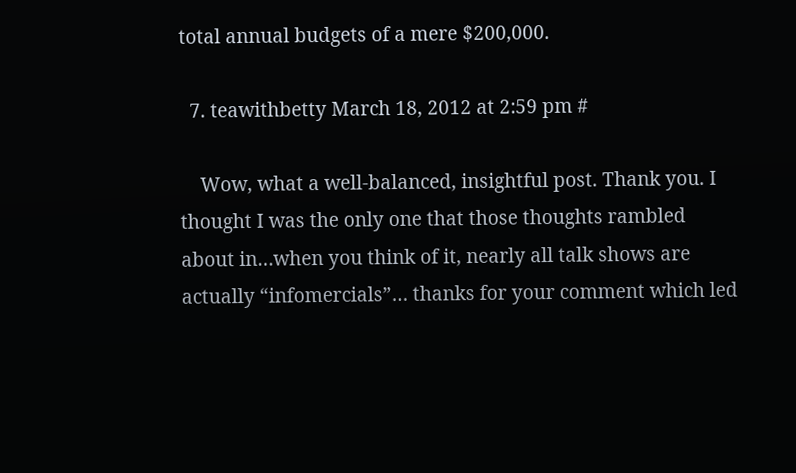total annual budgets of a mere $200,000.

  7. teawithbetty March 18, 2012 at 2:59 pm #

    Wow, what a well-balanced, insightful post. Thank you. I thought I was the only one that those thoughts rambled about in…when you think of it, nearly all talk shows are actually “infomercials”… thanks for your comment which led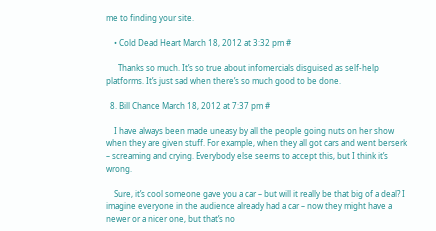me to finding your site.

    • Cold Dead Heart March 18, 2012 at 3:32 pm #

      Thanks so much. It’s so true about infomercials disguised as self-help platforms. It’s just sad when there’s so much good to be done.

  8. Bill Chance March 18, 2012 at 7:37 pm #

    I have always been made uneasy by all the people going nuts on her show when they are given stuff. For example, when they all got cars and went berserk – screaming and crying. Everybody else seems to accept this, but I think it’s wrong.

    Sure, it’s cool someone gave you a car – but will it really be that big of a deal? I imagine everyone in the audience already had a car – now they might have a newer or a nicer one, but that’s no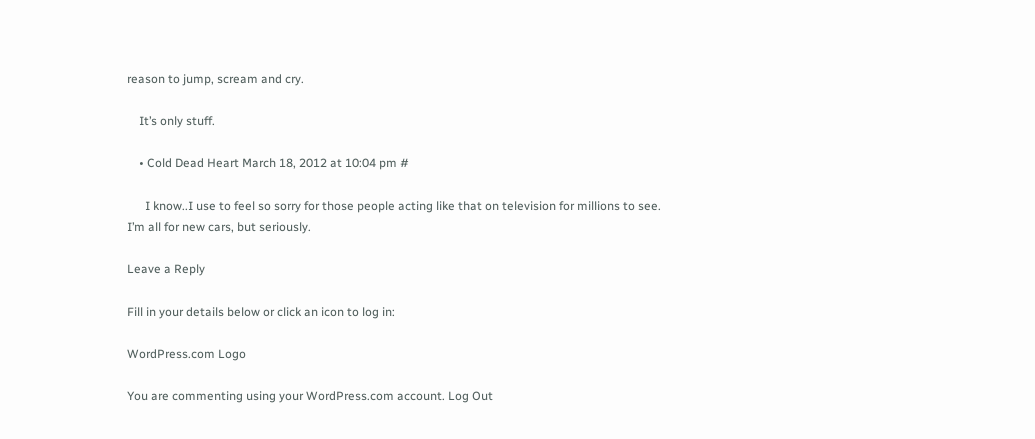reason to jump, scream and cry.

    It’s only stuff.

    • Cold Dead Heart March 18, 2012 at 10:04 pm #

      I know..I use to feel so sorry for those people acting like that on television for millions to see. I’m all for new cars, but seriously.

Leave a Reply

Fill in your details below or click an icon to log in:

WordPress.com Logo

You are commenting using your WordPress.com account. Log Out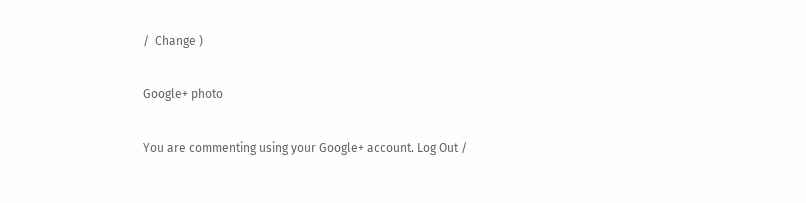/  Change )

Google+ photo

You are commenting using your Google+ account. Log Out /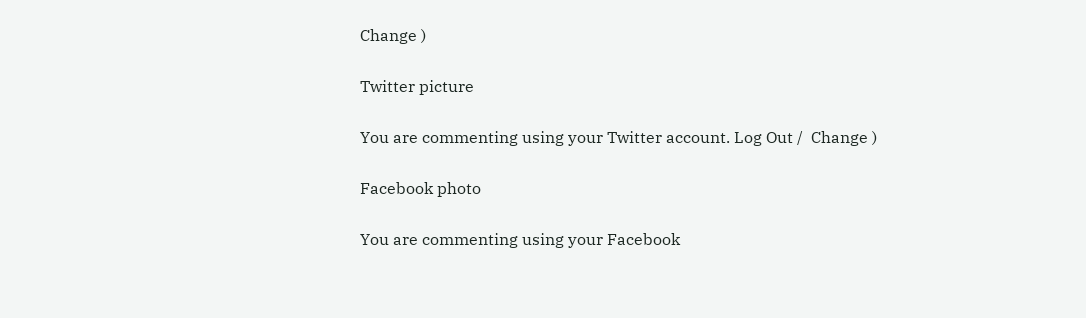Change )

Twitter picture

You are commenting using your Twitter account. Log Out /  Change )

Facebook photo

You are commenting using your Facebook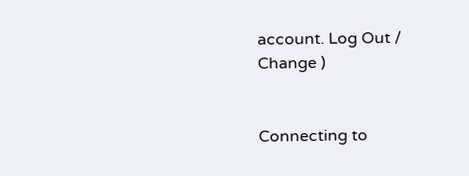account. Log Out /  Change )


Connecting to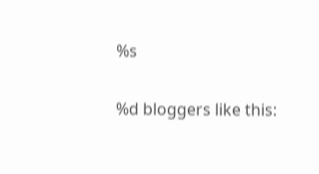%s

%d bloggers like this: